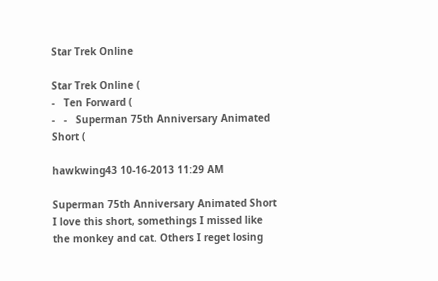Star Trek Online

Star Trek Online (
-   Ten Forward (
-   -   Superman 75th Anniversary Animated Short (

hawkwing43 10-16-2013 11:29 AM

Superman 75th Anniversary Animated Short
I love this short, somethings I missed like the monkey and cat. Others I reget losing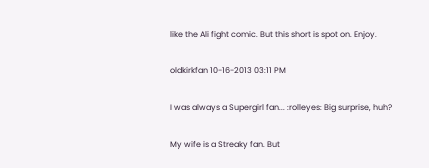like the Ali fight comic. But this short is spot on. Enjoy.

oldkirkfan 10-16-2013 03:11 PM

I was always a Supergirl fan... :rolleyes: Big surprise, huh?

My wife is a Streaky fan. But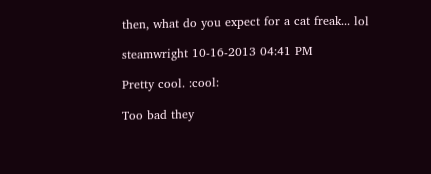then, what do you expect for a cat freak... lol

steamwright 10-16-2013 04:41 PM

Pretty cool. :cool:

Too bad they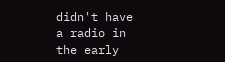didn't have a radio in the early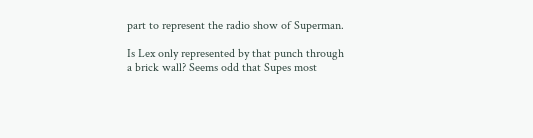part to represent the radio show of Superman.

Is Lex only represented by that punch through a brick wall? Seems odd that Supes most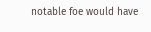notable foe would have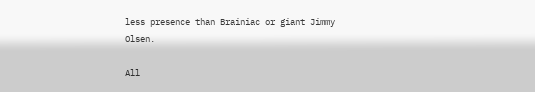less presence than Brainiac or giant Jimmy Olsen.

All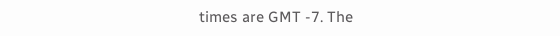times are GMT -7. The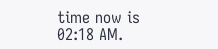time now is 02:18 AM.